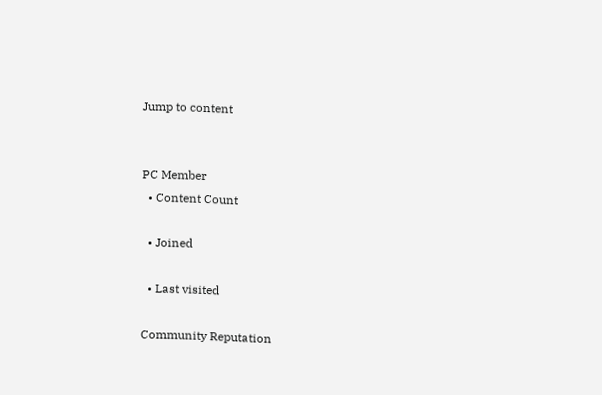Jump to content


PC Member
  • Content Count

  • Joined

  • Last visited

Community Reputation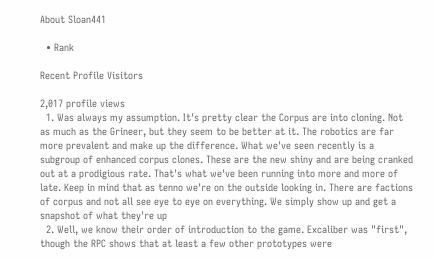About Sloan441

  • Rank

Recent Profile Visitors

2,017 profile views
  1. Was always my assumption. It's pretty clear the Corpus are into cloning. Not as much as the Grineer, but they seem to be better at it. The robotics are far more prevalent and make up the difference. What we've seen recently is a subgroup of enhanced corpus clones. These are the new shiny and are being cranked out at a prodigious rate. That's what we've been running into more and more of late. Keep in mind that as tenno we're on the outside looking in. There are factions of corpus and not all see eye to eye on everything. We simply show up and get a snapshot of what they're up
  2. Well, we know their order of introduction to the game. Excaliber was "first", though the RPC shows that at least a few other prototypes were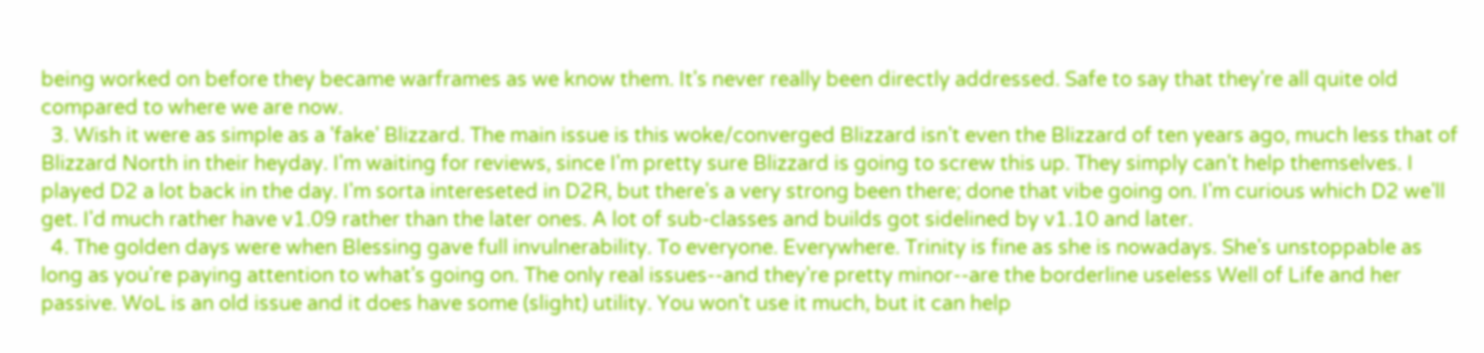being worked on before they became warframes as we know them. It's never really been directly addressed. Safe to say that they're all quite old compared to where we are now.
  3. Wish it were as simple as a 'fake' Blizzard. The main issue is this woke/converged Blizzard isn't even the Blizzard of ten years ago, much less that of Blizzard North in their heyday. I'm waiting for reviews, since I'm pretty sure Blizzard is going to screw this up. They simply can't help themselves. I played D2 a lot back in the day. I'm sorta intereseted in D2R, but there's a very strong been there; done that vibe going on. I'm curious which D2 we'll get. I'd much rather have v1.09 rather than the later ones. A lot of sub-classes and builds got sidelined by v1.10 and later.
  4. The golden days were when Blessing gave full invulnerability. To everyone. Everywhere. Trinity is fine as she is nowadays. She's unstoppable as long as you're paying attention to what's going on. The only real issues--and they're pretty minor--are the borderline useless Well of Life and her passive. WoL is an old issue and it does have some (slight) utility. You won't use it much, but it can help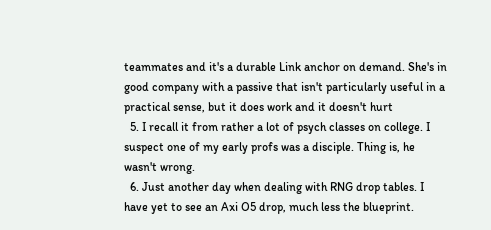teammates and it's a durable Link anchor on demand. She's in good company with a passive that isn't particularly useful in a practical sense, but it does work and it doesn't hurt
  5. I recall it from rather a lot of psych classes on college. I suspect one of my early profs was a disciple. Thing is, he wasn't wrong.
  6. Just another day when dealing with RNG drop tables. I have yet to see an Axi O5 drop, much less the blueprint.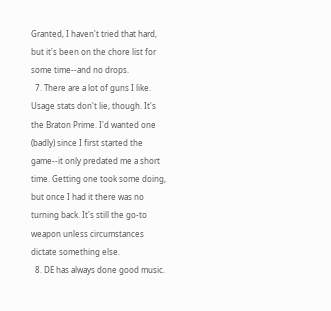Granted, I haven't tried that hard, but it's been on the chore list for some time--and no drops.
  7. There are a lot of guns I like. Usage stats don't lie, though. It's the Braton Prime. I'd wanted one (badly) since I first started the game--it only predated me a short time. Getting one took some doing, but once I had it there was no turning back. It's still the go-to weapon unless circumstances dictate something else.
  8. DE has always done good music.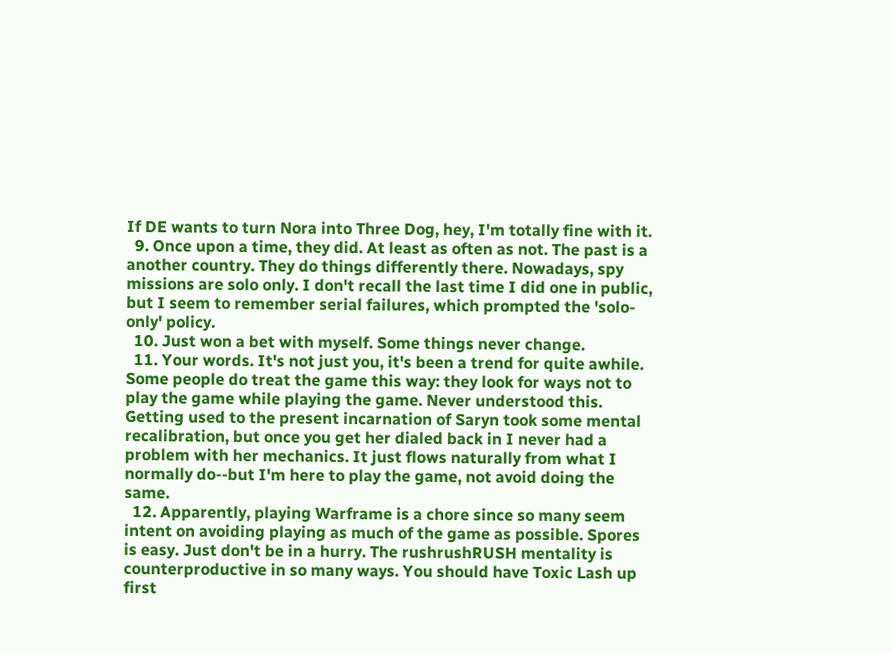If DE wants to turn Nora into Three Dog, hey, I'm totally fine with it.
  9. Once upon a time, they did. At least as often as not. The past is a another country. They do things differently there. Nowadays, spy missions are solo only. I don't recall the last time I did one in public, but I seem to remember serial failures, which prompted the 'solo-only' policy.
  10. Just won a bet with myself. Some things never change.
  11. Your words. It's not just you, it's been a trend for quite awhile. Some people do treat the game this way: they look for ways not to play the game while playing the game. Never understood this. Getting used to the present incarnation of Saryn took some mental recalibration, but once you get her dialed back in I never had a problem with her mechanics. It just flows naturally from what I normally do--but I'm here to play the game, not avoid doing the same.
  12. Apparently, playing Warframe is a chore since so many seem intent on avoiding playing as much of the game as possible. Spores is easy. Just don't be in a hurry. The rushrushRUSH mentality is counterproductive in so many ways. You should have Toxic Lash up first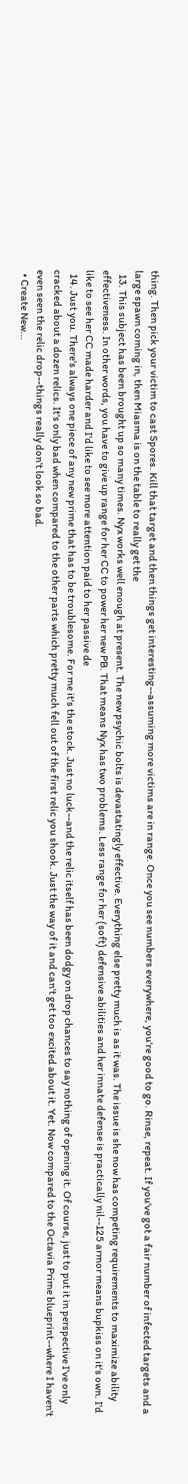thing. Then pick your victim to cast Spores. Kill that target and then things get interesting--assuming more victims are in range. Once you see numbers everywhere, you're good to go. Rinse, repeat. If you've got a fair number of infected targets and a large spawn coming in, then Miasma is on the table to really get the
  13. This subject has been brought up so many times. Nyx works well enough at present. The new psychic bolts is devastatingly effective. Everything else pretty much is as it was. The issue is she now has competing requirements to maximize ability effectiveness. In other words, you have to give up range for her CC to power her new PB. That means Nyx has two problems. Less range for her (soft) defensive abilities and her innate defense is practically nil--125 armor means bupkiss on it's own. I'd like to see her CC made harder and I'd like to see more attention paid to her passive de
  14. Just you. There's always one piece of any new prime that has to be troublesome. For me it's the stock. Just no luck--and the relic itself has been dodgy on drop chances to say nothing of opening it. Of course, just to put it in perspective I've only cracked about a dozen relics. It's only bad when compared to the other parts which pretty much fell out of the first relic you shook. Just the way of it and can't get too excited about it. Yet. Now compared to the Octavia Prime blueprint--where I haven't even seen the relic drop--things really don't look so bad.
  • Create New...